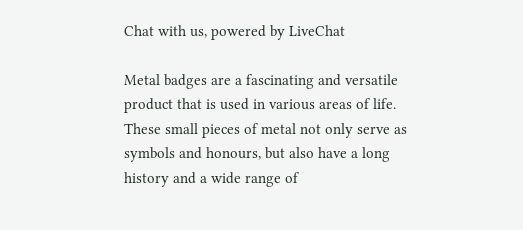Chat with us, powered by LiveChat

Metal badges are a fascinating and versatile product that is used in various areas of life. These small pieces of metal not only serve as symbols and honours, but also have a long history and a wide range of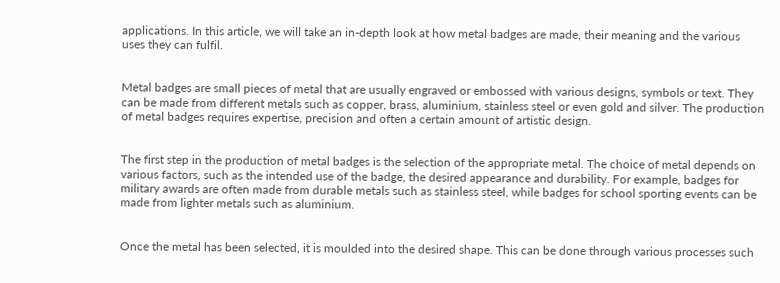applications. In this article, we will take an in-depth look at how metal badges are made, their meaning and the various uses they can fulfil.


Metal badges are small pieces of metal that are usually engraved or embossed with various designs, symbols or text. They can be made from different metals such as copper, brass, aluminium, stainless steel or even gold and silver. The production of metal badges requires expertise, precision and often a certain amount of artistic design.


The first step in the production of metal badges is the selection of the appropriate metal. The choice of metal depends on various factors, such as the intended use of the badge, the desired appearance and durability. For example, badges for military awards are often made from durable metals such as stainless steel, while badges for school sporting events can be made from lighter metals such as aluminium.


Once the metal has been selected, it is moulded into the desired shape. This can be done through various processes such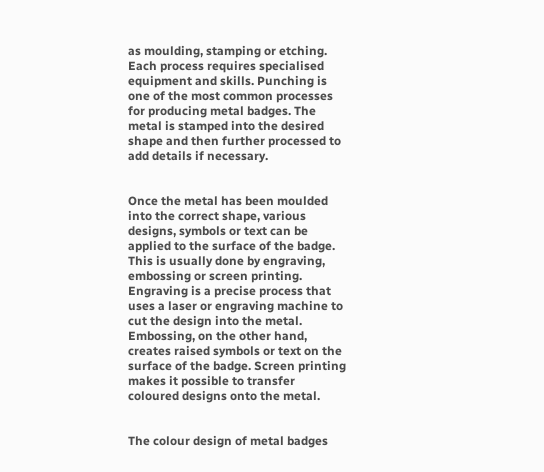as moulding, stamping or etching. Each process requires specialised equipment and skills. Punching is one of the most common processes for producing metal badges. The metal is stamped into the desired shape and then further processed to add details if necessary.


Once the metal has been moulded into the correct shape, various designs, symbols or text can be applied to the surface of the badge. This is usually done by engraving, embossing or screen printing. Engraving is a precise process that uses a laser or engraving machine to cut the design into the metal. Embossing, on the other hand, creates raised symbols or text on the surface of the badge. Screen printing makes it possible to transfer coloured designs onto the metal.


The colour design of metal badges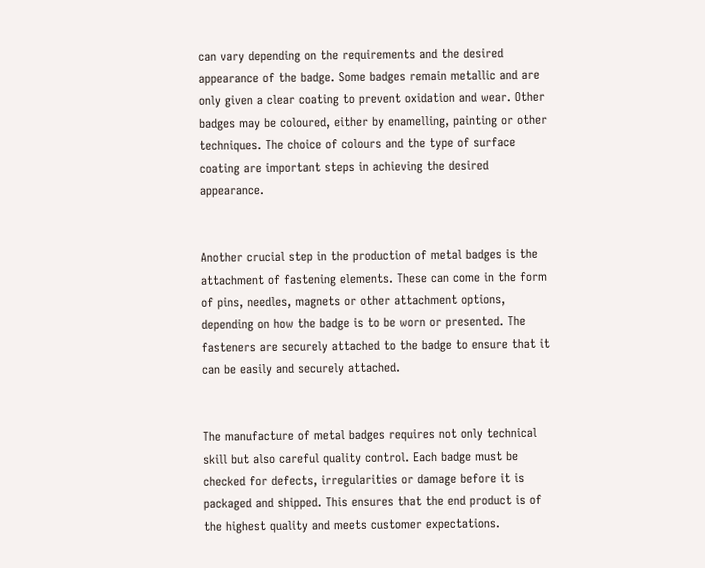can vary depending on the requirements and the desired appearance of the badge. Some badges remain metallic and are only given a clear coating to prevent oxidation and wear. Other badges may be coloured, either by enamelling, painting or other techniques. The choice of colours and the type of surface coating are important steps in achieving the desired appearance.


Another crucial step in the production of metal badges is the attachment of fastening elements. These can come in the form of pins, needles, magnets or other attachment options, depending on how the badge is to be worn or presented. The fasteners are securely attached to the badge to ensure that it can be easily and securely attached.


The manufacture of metal badges requires not only technical skill but also careful quality control. Each badge must be checked for defects, irregularities or damage before it is packaged and shipped. This ensures that the end product is of the highest quality and meets customer expectations.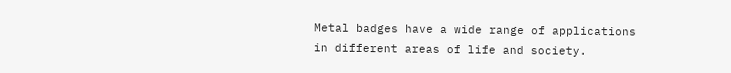Metal badges have a wide range of applications in different areas of life and society.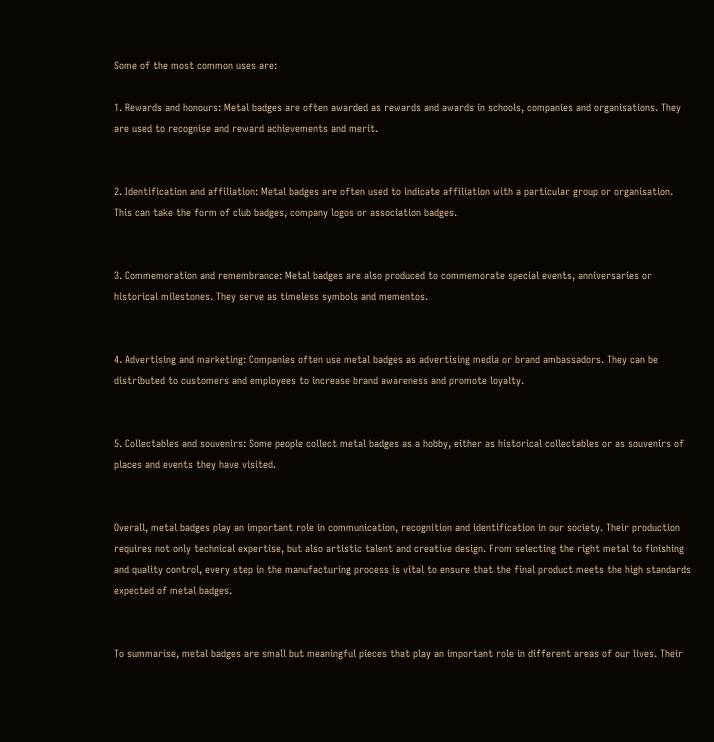Some of the most common uses are:

1. Rewards and honours: Metal badges are often awarded as rewards and awards in schools, companies and organisations. They are used to recognise and reward achievements and merit.


2. Identification and affiliation: Metal badges are often used to indicate affiliation with a particular group or organisation. This can take the form of club badges, company logos or association badges.


3. Commemoration and remembrance: Metal badges are also produced to commemorate special events, anniversaries or historical milestones. They serve as timeless symbols and mementos.


4. Advertising and marketing: Companies often use metal badges as advertising media or brand ambassadors. They can be distributed to customers and employees to increase brand awareness and promote loyalty.


5. Collectables and souvenirs: Some people collect metal badges as a hobby, either as historical collectables or as souvenirs of places and events they have visited.


Overall, metal badges play an important role in communication, recognition and identification in our society. Their production requires not only technical expertise, but also artistic talent and creative design. From selecting the right metal to finishing and quality control, every step in the manufacturing process is vital to ensure that the final product meets the high standards expected of metal badges.


To summarise, metal badges are small but meaningful pieces that play an important role in different areas of our lives. Their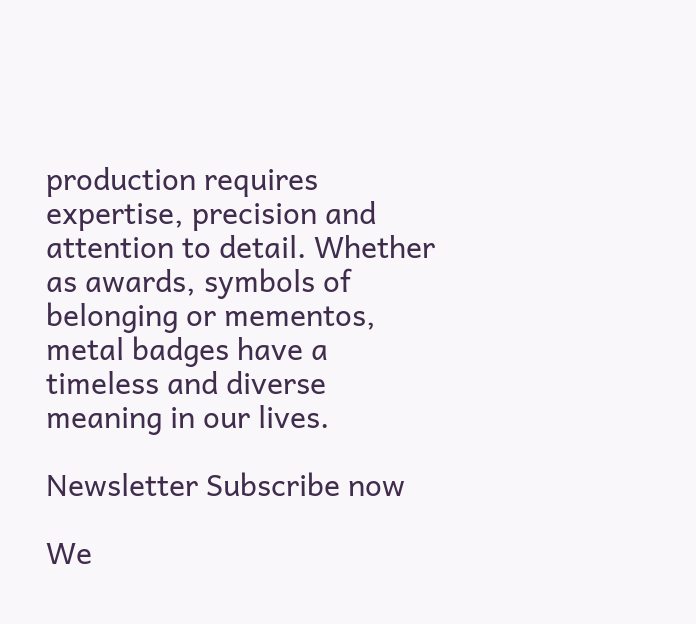production requires expertise, precision and attention to detail. Whether as awards, symbols of belonging or mementos, metal badges have a timeless and diverse meaning in our lives.

Newsletter Subscribe now

We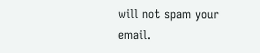will not spam your email.